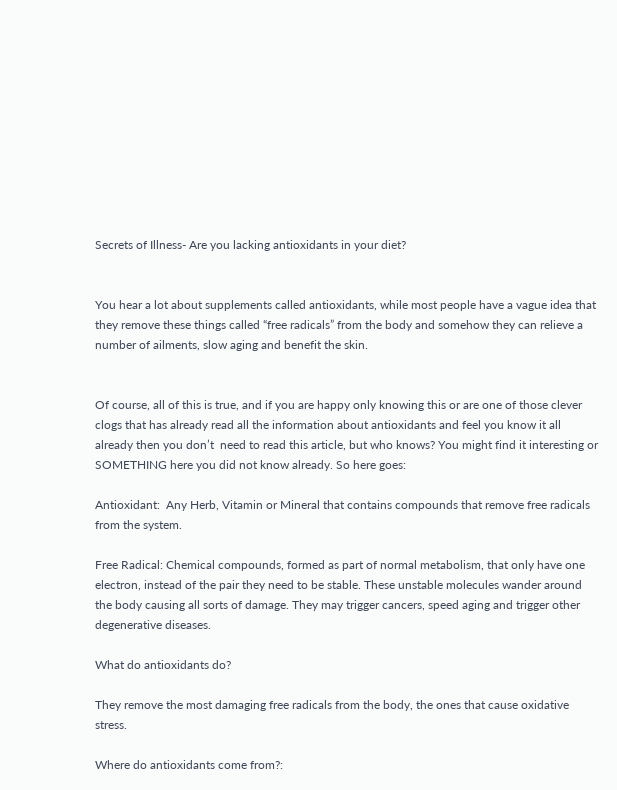Secrets of Illness- Are you lacking antioxidants in your diet?


You hear a lot about supplements called antioxidants, while most people have a vague idea that they remove these things called “free radicals” from the body and somehow they can relieve a number of ailments, slow aging and benefit the skin.


Of course, all of this is true, and if you are happy only knowing this or are one of those clever clogs that has already read all the information about antioxidants and feel you know it all already then you don’t  need to read this article, but who knows? You might find it interesting or SOMETHING here you did not know already. So here goes:

Antioxidant:  Any Herb, Vitamin or Mineral that contains compounds that remove free radicals from the system.

Free Radical: Chemical compounds, formed as part of normal metabolism, that only have one electron, instead of the pair they need to be stable. These unstable molecules wander around the body causing all sorts of damage. They may trigger cancers, speed aging and trigger other degenerative diseases.

What do antioxidants do?

They remove the most damaging free radicals from the body, the ones that cause oxidative stress.

Where do antioxidants come from?: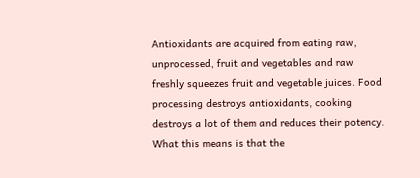Antioxidants are acquired from eating raw, unprocessed, fruit and vegetables and raw freshly squeezes fruit and vegetable juices. Food processing destroys antioxidants, cooking destroys a lot of them and reduces their potency. What this means is that the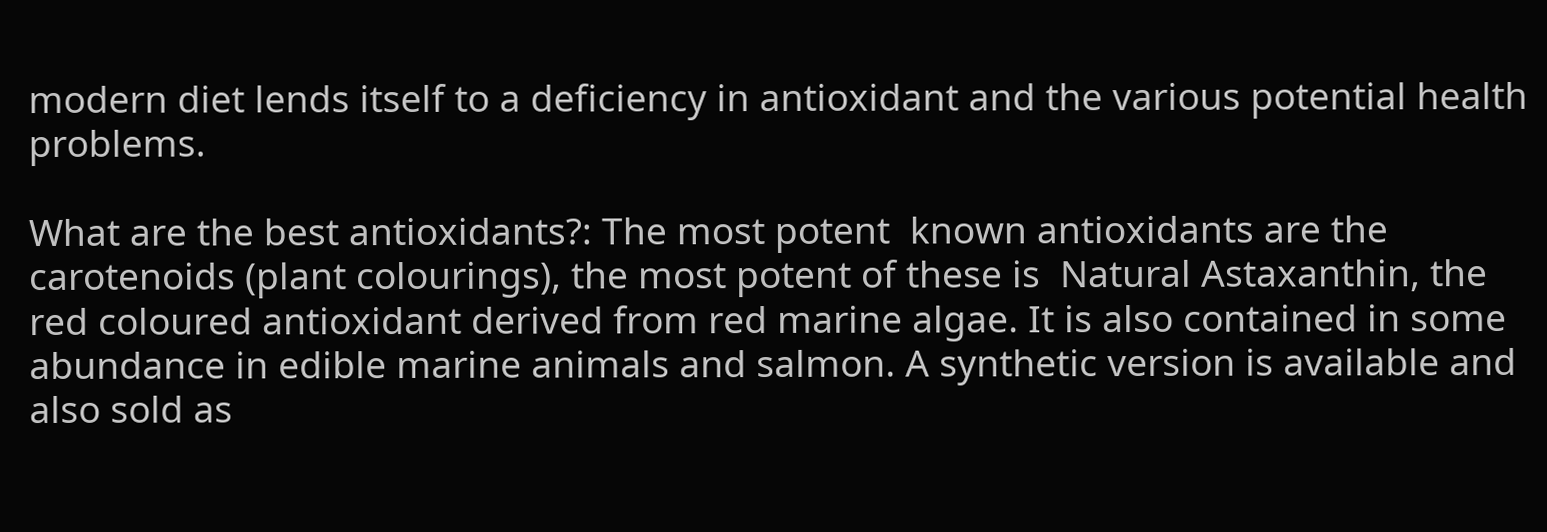modern diet lends itself to a deficiency in antioxidant and the various potential health problems.

What are the best antioxidants?: The most potent  known antioxidants are the carotenoids (plant colourings), the most potent of these is  Natural Astaxanthin, the red coloured antioxidant derived from red marine algae. It is also contained in some abundance in edible marine animals and salmon. A synthetic version is available and also sold as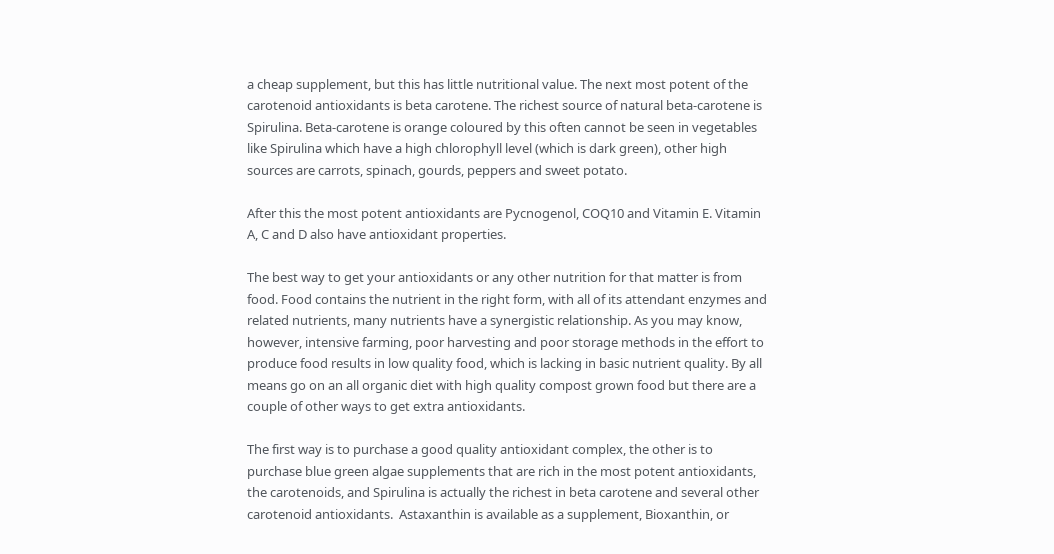a cheap supplement, but this has little nutritional value. The next most potent of the carotenoid antioxidants is beta carotene. The richest source of natural beta-carotene is Spirulina. Beta-carotene is orange coloured by this often cannot be seen in vegetables like Spirulina which have a high chlorophyll level (which is dark green), other high sources are carrots, spinach, gourds, peppers and sweet potato.

After this the most potent antioxidants are Pycnogenol, COQ10 and Vitamin E. Vitamin A, C and D also have antioxidant properties.

The best way to get your antioxidants or any other nutrition for that matter is from food. Food contains the nutrient in the right form, with all of its attendant enzymes and related nutrients, many nutrients have a synergistic relationship. As you may know, however, intensive farming, poor harvesting and poor storage methods in the effort to produce food results in low quality food, which is lacking in basic nutrient quality. By all means go on an all organic diet with high quality compost grown food but there are a couple of other ways to get extra antioxidants.

The first way is to purchase a good quality antioxidant complex, the other is to purchase blue green algae supplements that are rich in the most potent antioxidants, the carotenoids, and Spirulina is actually the richest in beta carotene and several other carotenoid antioxidants.  Astaxanthin is available as a supplement, Bioxanthin, or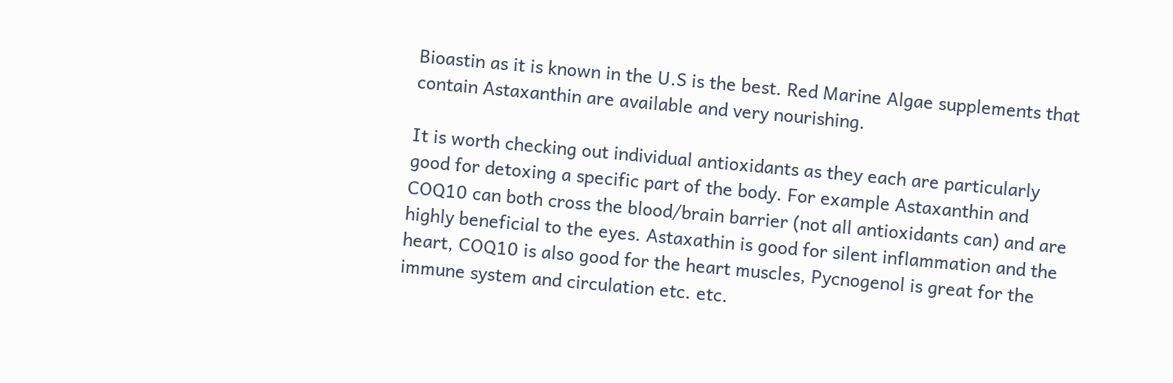Bioastin as it is known in the U.S is the best. Red Marine Algae supplements that contain Astaxanthin are available and very nourishing.

It is worth checking out individual antioxidants as they each are particularly good for detoxing a specific part of the body. For example Astaxanthin and COQ10 can both cross the blood/brain barrier (not all antioxidants can) and are highly beneficial to the eyes. Astaxathin is good for silent inflammation and the heart, COQ10 is also good for the heart muscles, Pycnogenol is great for the immune system and circulation etc. etc.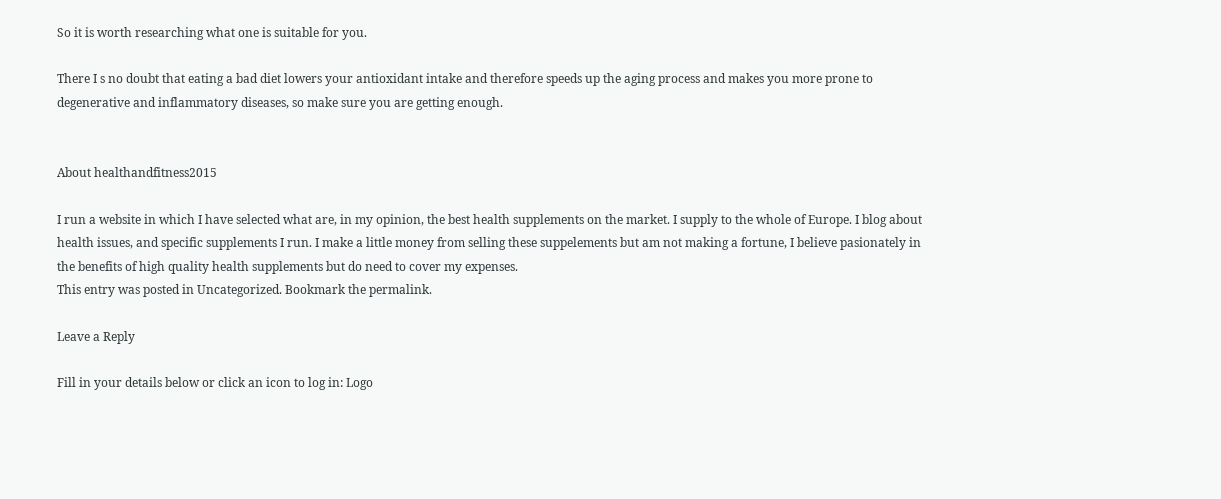So it is worth researching what one is suitable for you.

There I s no doubt that eating a bad diet lowers your antioxidant intake and therefore speeds up the aging process and makes you more prone to degenerative and inflammatory diseases, so make sure you are getting enough.


About healthandfitness2015

I run a website in which I have selected what are, in my opinion, the best health supplements on the market. I supply to the whole of Europe. I blog about health issues, and specific supplements I run. I make a little money from selling these suppelements but am not making a fortune, I believe pasionately in the benefits of high quality health supplements but do need to cover my expenses.
This entry was posted in Uncategorized. Bookmark the permalink.

Leave a Reply

Fill in your details below or click an icon to log in: Logo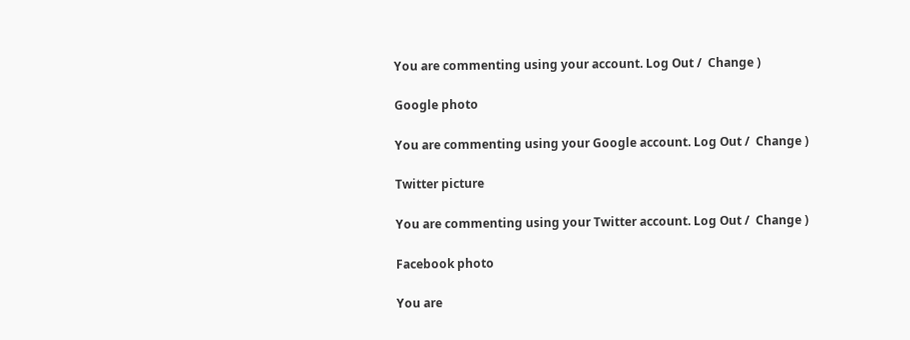You are commenting using your account. Log Out /  Change )

Google photo

You are commenting using your Google account. Log Out /  Change )

Twitter picture

You are commenting using your Twitter account. Log Out /  Change )

Facebook photo

You are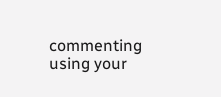commenting using your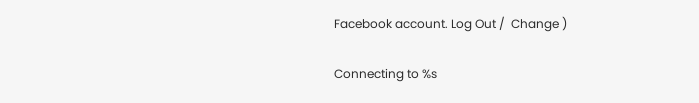Facebook account. Log Out /  Change )

Connecting to %s